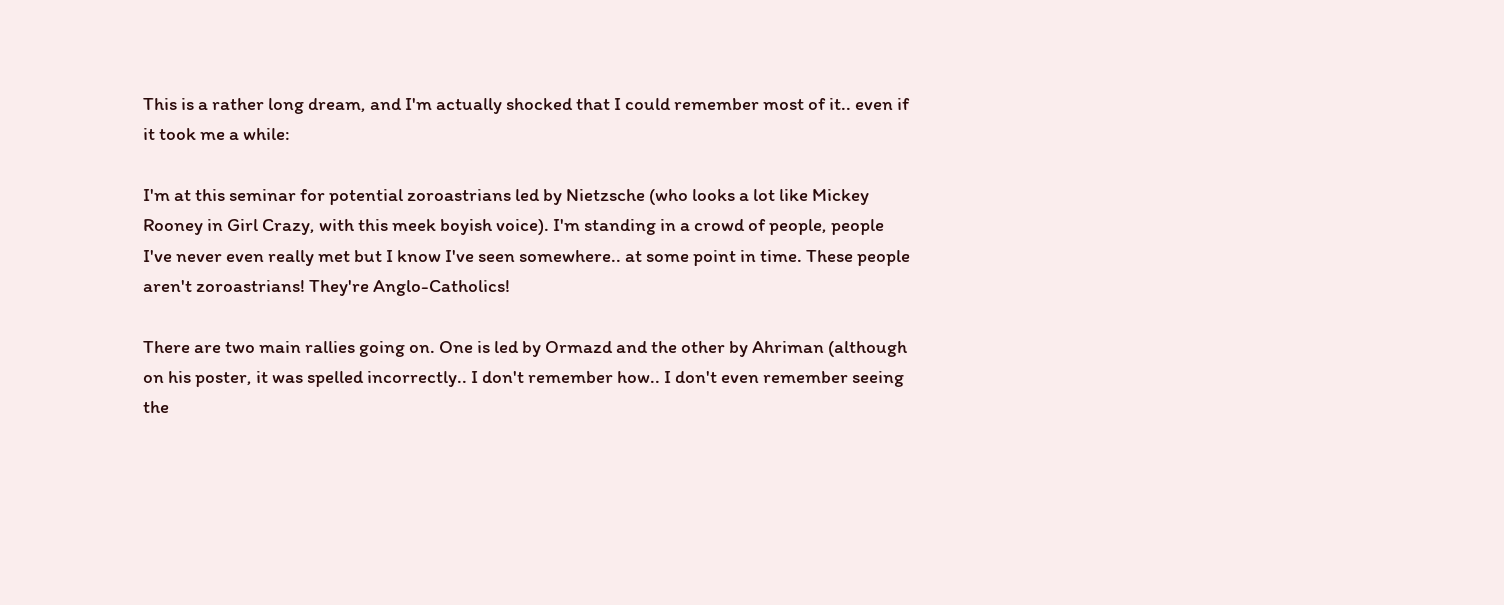This is a rather long dream, and I'm actually shocked that I could remember most of it.. even if it took me a while:

I'm at this seminar for potential zoroastrians led by Nietzsche (who looks a lot like Mickey Rooney in Girl Crazy, with this meek boyish voice). I'm standing in a crowd of people, people I've never even really met but I know I've seen somewhere.. at some point in time. These people aren't zoroastrians! They're Anglo-Catholics!

There are two main rallies going on. One is led by Ormazd and the other by Ahriman (although on his poster, it was spelled incorrectly.. I don't remember how.. I don't even remember seeing the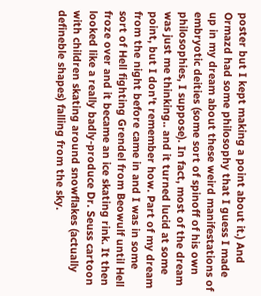poster but I kept making a point about it.) And Ormazd had some philosophy that I guess I made up in my dream about these weird manifestations of embryotic deities (some sort of spinoff of his own philosophies, I suppose). In fact, most of the dream was just me thinking.. and it turned lucid at some point, but I don't remember how. Part of my dream from the night before came in and I was in some sort of Hell fighting Grendel from Beowulf until Hell froze over and it became an ice skating rink. It then looked like a really badly-produce Dr. Seuss cartoon with children skating around snowflakes (actually defineble shapes) falling from the sky.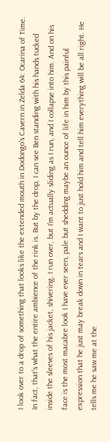I look over to a drop of something that looks like the extended mouth in Dodongo's Cavern in Zelda 64: Ocarina of Time. In fact, that's what the entire ambience of the rink is. But by the drop, I can see Ben standing with his hands tucked inside the sleeves of his jacket, shivering. I run over, but I'm actually sliding as I run, and I collapse into him. And on his face is the most macabre look I have ever seen, pale but shedding maybe an ounce of life in him by this painful expression that he just may break down in tears and I want to just hold him and tell him everything will be all right. He tells me he saw me at the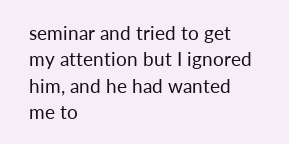seminar and tried to get my attention but I ignored him, and he had wanted me to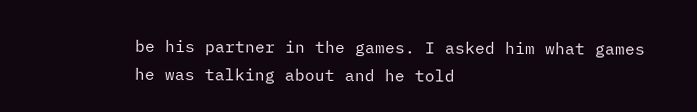be his partner in the games. I asked him what games he was talking about and he told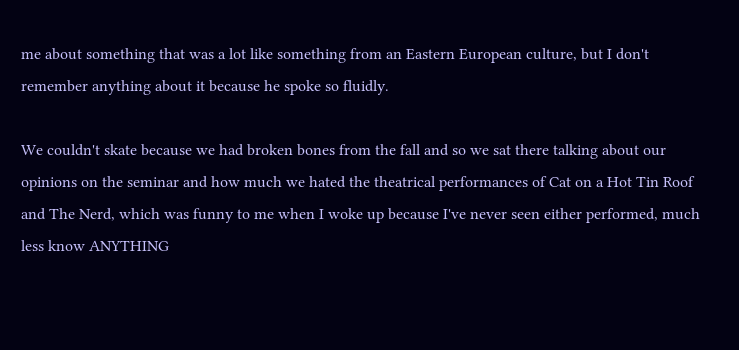me about something that was a lot like something from an Eastern European culture, but I don't remember anything about it because he spoke so fluidly.

We couldn't skate because we had broken bones from the fall and so we sat there talking about our opinions on the seminar and how much we hated the theatrical performances of Cat on a Hot Tin Roof and The Nerd, which was funny to me when I woke up because I've never seen either performed, much less know ANYTHING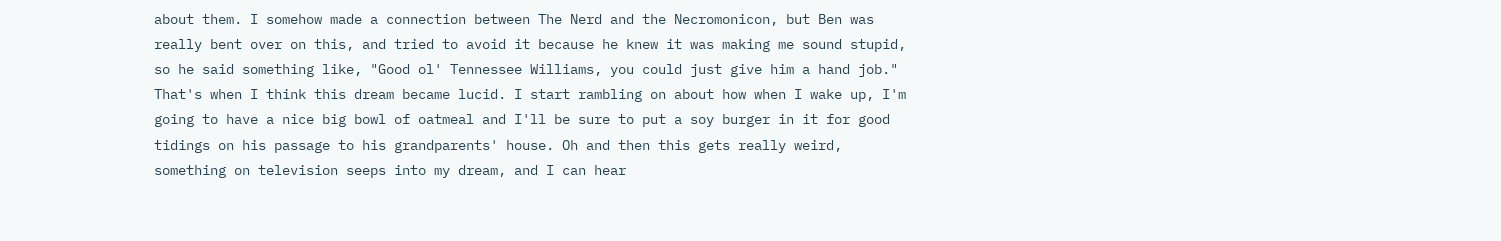about them. I somehow made a connection between The Nerd and the Necromonicon, but Ben was really bent over on this, and tried to avoid it because he knew it was making me sound stupid, so he said something like, "Good ol' Tennessee Williams, you could just give him a hand job." That's when I think this dream became lucid. I start rambling on about how when I wake up, I'm going to have a nice big bowl of oatmeal and I'll be sure to put a soy burger in it for good tidings on his passage to his grandparents' house. Oh and then this gets really weird, something on television seeps into my dream, and I can hear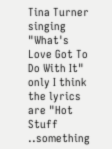Tina Turner singing "What's Love Got To Do With It" only I think the lyrics are "Hot Stuff ..something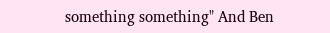something something" And Ben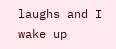laughs and I wake up